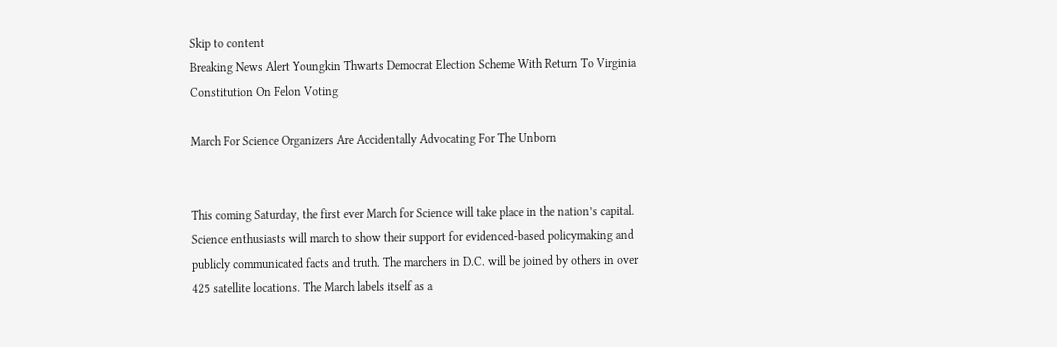Skip to content
Breaking News Alert Youngkin Thwarts Democrat Election Scheme With Return To Virginia Constitution On Felon Voting

March For Science Organizers Are Accidentally Advocating For The Unborn


This coming Saturday, the first ever March for Science will take place in the nation’s capital. Science enthusiasts will march to show their support for evidenced-based policymaking and publicly communicated facts and truth. The marchers in D.C. will be joined by others in over 425 satellite locations. The March labels itself as a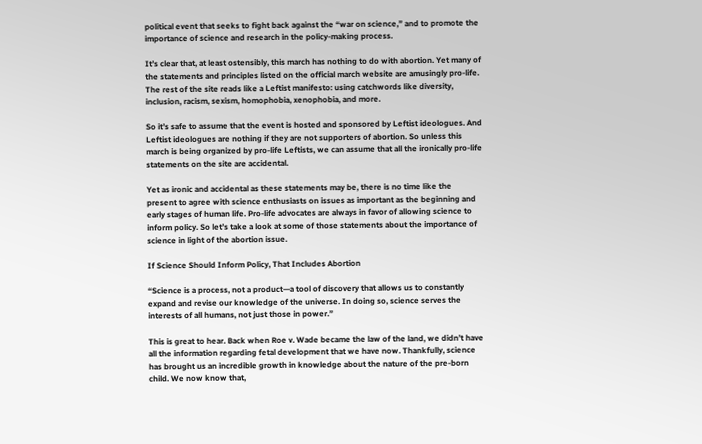political event that seeks to fight back against the “war on science,” and to promote the importance of science and research in the policy-making process.

It’s clear that, at least ostensibly, this march has nothing to do with abortion. Yet many of the statements and principles listed on the official march website are amusingly pro-life. The rest of the site reads like a Leftist manifesto: using catchwords like diversity, inclusion, racism, sexism, homophobia, xenophobia, and more.

So it’s safe to assume that the event is hosted and sponsored by Leftist ideologues. And Leftist ideologues are nothing if they are not supporters of abortion. So unless this march is being organized by pro-life Leftists, we can assume that all the ironically pro-life statements on the site are accidental.

Yet as ironic and accidental as these statements may be, there is no time like the present to agree with science enthusiasts on issues as important as the beginning and early stages of human life. Pro-life advocates are always in favor of allowing science to inform policy. So let’s take a look at some of those statements about the importance of science in light of the abortion issue.

If Science Should Inform Policy, That Includes Abortion

“Science is a process, not a product—a tool of discovery that allows us to constantly expand and revise our knowledge of the universe. In doing so, science serves the interests of all humans, not just those in power.”

This is great to hear. Back when Roe v. Wade became the law of the land, we didn’t have all the information regarding fetal development that we have now. Thankfully, science has brought us an incredible growth in knowledge about the nature of the pre-born child. We now know that,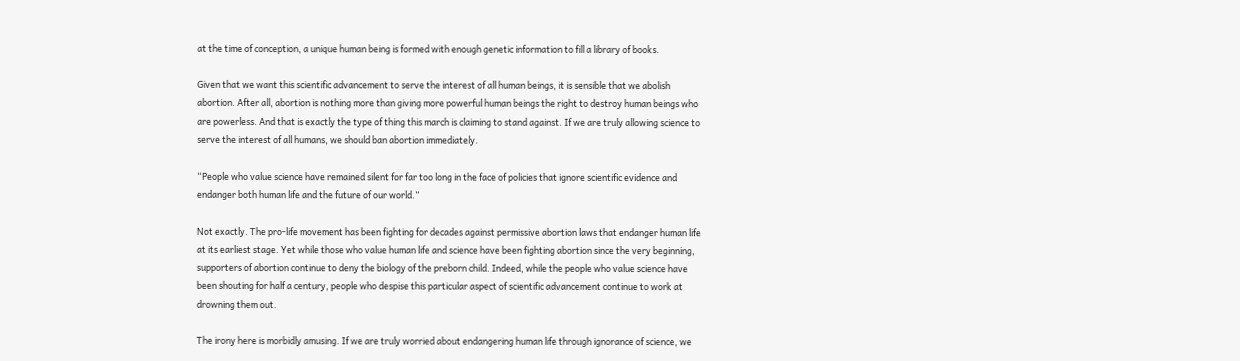at the time of conception, a unique human being is formed with enough genetic information to fill a library of books.

Given that we want this scientific advancement to serve the interest of all human beings, it is sensible that we abolish abortion. After all, abortion is nothing more than giving more powerful human beings the right to destroy human beings who are powerless. And that is exactly the type of thing this march is claiming to stand against. If we are truly allowing science to serve the interest of all humans, we should ban abortion immediately.

“People who value science have remained silent for far too long in the face of policies that ignore scientific evidence and endanger both human life and the future of our world.”

Not exactly. The pro-life movement has been fighting for decades against permissive abortion laws that endanger human life at its earliest stage. Yet while those who value human life and science have been fighting abortion since the very beginning, supporters of abortion continue to deny the biology of the preborn child. Indeed, while the people who value science have been shouting for half a century, people who despise this particular aspect of scientific advancement continue to work at drowning them out.

The irony here is morbidly amusing. If we are truly worried about endangering human life through ignorance of science, we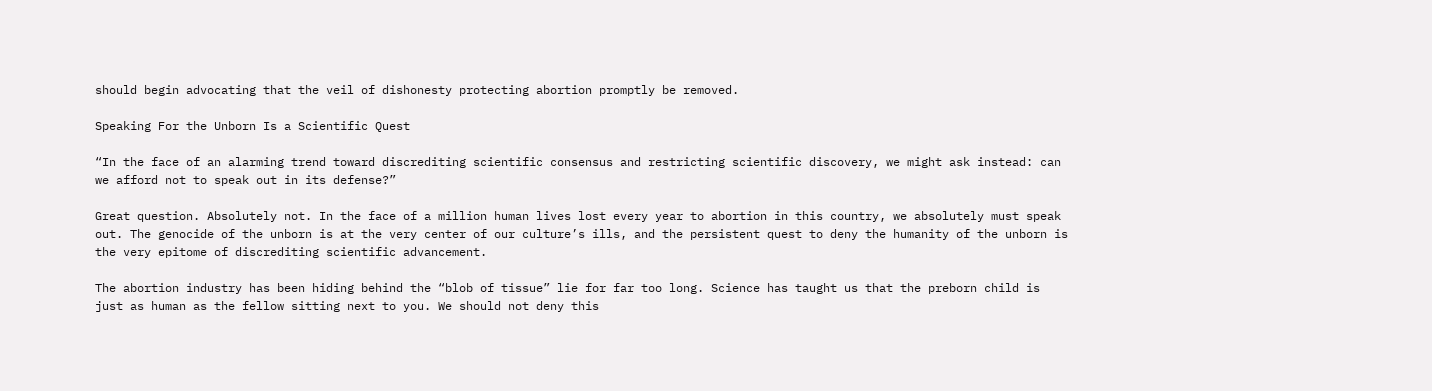should begin advocating that the veil of dishonesty protecting abortion promptly be removed.

Speaking For the Unborn Is a Scientific Quest

“In the face of an alarming trend toward discrediting scientific consensus and restricting scientific discovery, we might ask instead: can we afford not to speak out in its defense?”

Great question. Absolutely not. In the face of a million human lives lost every year to abortion in this country, we absolutely must speak out. The genocide of the unborn is at the very center of our culture’s ills, and the persistent quest to deny the humanity of the unborn is the very epitome of discrediting scientific advancement.

The abortion industry has been hiding behind the “blob of tissue” lie for far too long. Science has taught us that the preborn child is just as human as the fellow sitting next to you. We should not deny this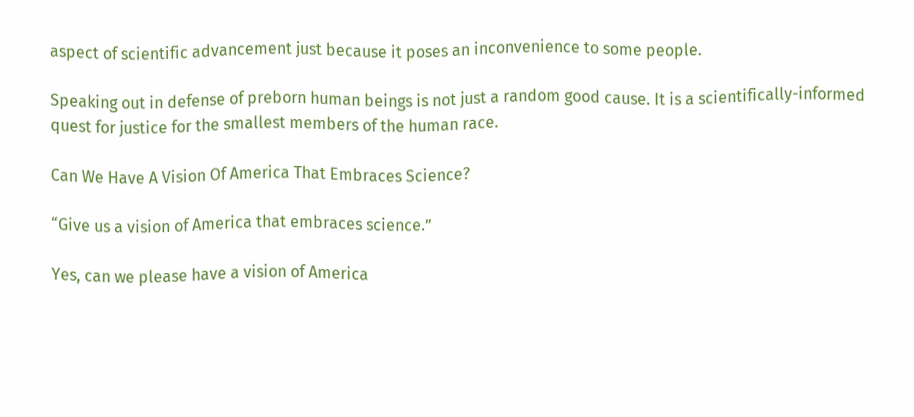aspect of scientific advancement just because it poses an inconvenience to some people.

Speaking out in defense of preborn human beings is not just a random good cause. It is a scientifically-informed quest for justice for the smallest members of the human race.

Can We Have A Vision Of America That Embraces Science?

“Give us a vision of America that embraces science.”

Yes, can we please have a vision of America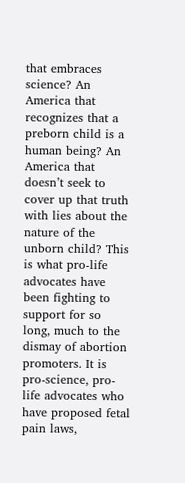that embraces science? An America that recognizes that a preborn child is a human being? An America that doesn’t seek to cover up that truth with lies about the nature of the unborn child? This is what pro-life advocates have been fighting to support for so long, much to the dismay of abortion promoters. It is pro-science, pro-life advocates who have proposed fetal pain laws,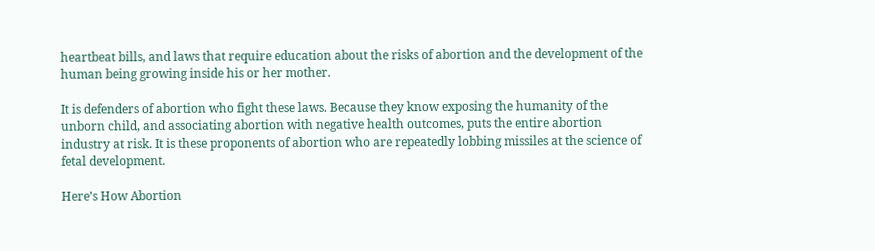heartbeat bills, and laws that require education about the risks of abortion and the development of the human being growing inside his or her mother.

It is defenders of abortion who fight these laws. Because they know exposing the humanity of the unborn child, and associating abortion with negative health outcomes, puts the entire abortion industry at risk. It is these proponents of abortion who are repeatedly lobbing missiles at the science of fetal development.

Here’s How Abortion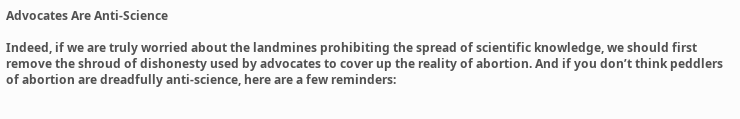Advocates Are Anti-Science

Indeed, if we are truly worried about the landmines prohibiting the spread of scientific knowledge, we should first remove the shroud of dishonesty used by advocates to cover up the reality of abortion. And if you don’t think peddlers of abortion are dreadfully anti-science, here are a few reminders: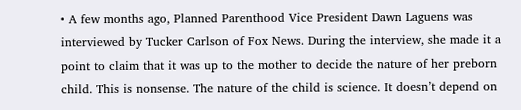• A few months ago, Planned Parenthood Vice President Dawn Laguens was interviewed by Tucker Carlson of Fox News. During the interview, she made it a point to claim that it was up to the mother to decide the nature of her preborn child. This is nonsense. The nature of the child is science. It doesn’t depend on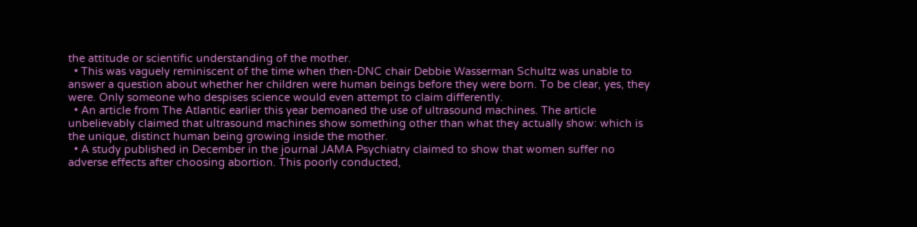the attitude or scientific understanding of the mother.
  • This was vaguely reminiscent of the time when then-DNC chair Debbie Wasserman Schultz was unable to answer a question about whether her children were human beings before they were born. To be clear, yes, they were. Only someone who despises science would even attempt to claim differently.
  • An article from The Atlantic earlier this year bemoaned the use of ultrasound machines. The article unbelievably claimed that ultrasound machines show something other than what they actually show: which is the unique, distinct human being growing inside the mother.
  • A study published in December in the journal JAMA Psychiatry claimed to show that women suffer no adverse effects after choosing abortion. This poorly conducted,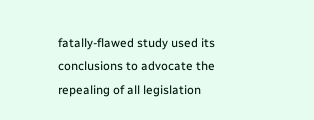fatally-flawed study used its conclusions to advocate the repealing of all legislation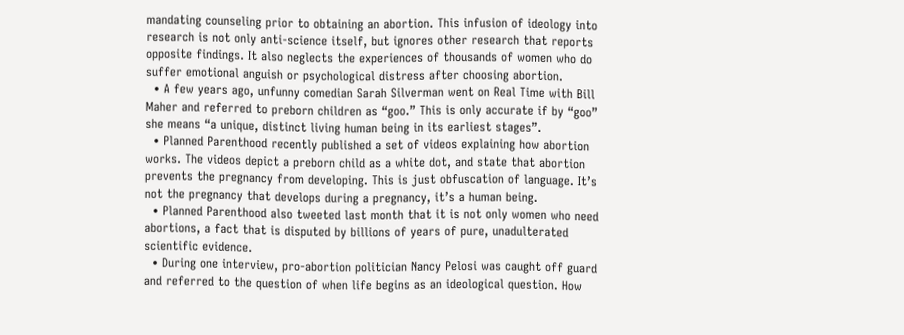mandating counseling prior to obtaining an abortion. This infusion of ideology into research is not only anti-science itself, but ignores other research that reports opposite findings. It also neglects the experiences of thousands of women who do suffer emotional anguish or psychological distress after choosing abortion.
  • A few years ago, unfunny comedian Sarah Silverman went on Real Time with Bill Maher and referred to preborn children as “goo.” This is only accurate if by “goo” she means “a unique, distinct living human being in its earliest stages”.
  • Planned Parenthood recently published a set of videos explaining how abortion works. The videos depict a preborn child as a white dot, and state that abortion prevents the pregnancy from developing. This is just obfuscation of language. It’s not the pregnancy that develops during a pregnancy, it’s a human being.
  • Planned Parenthood also tweeted last month that it is not only women who need abortions, a fact that is disputed by billions of years of pure, unadulterated scientific evidence.
  • During one interview, pro-abortion politician Nancy Pelosi was caught off guard and referred to the question of when life begins as an ideological question. How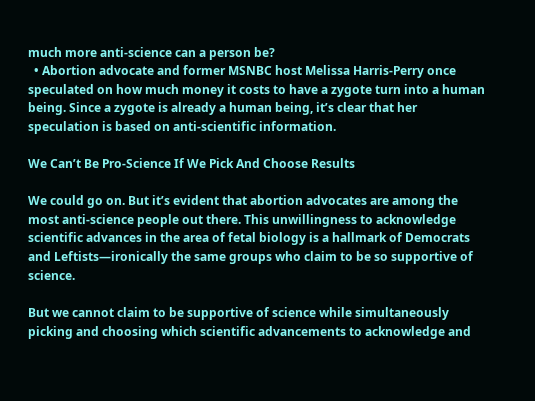much more anti-science can a person be?
  • Abortion advocate and former MSNBC host Melissa Harris-Perry once speculated on how much money it costs to have a zygote turn into a human being. Since a zygote is already a human being, it’s clear that her speculation is based on anti-scientific information.

We Can’t Be Pro-Science If We Pick And Choose Results

We could go on. But it’s evident that abortion advocates are among the most anti-science people out there. This unwillingness to acknowledge scientific advances in the area of fetal biology is a hallmark of Democrats and Leftists—ironically the same groups who claim to be so supportive of science.

But we cannot claim to be supportive of science while simultaneously picking and choosing which scientific advancements to acknowledge and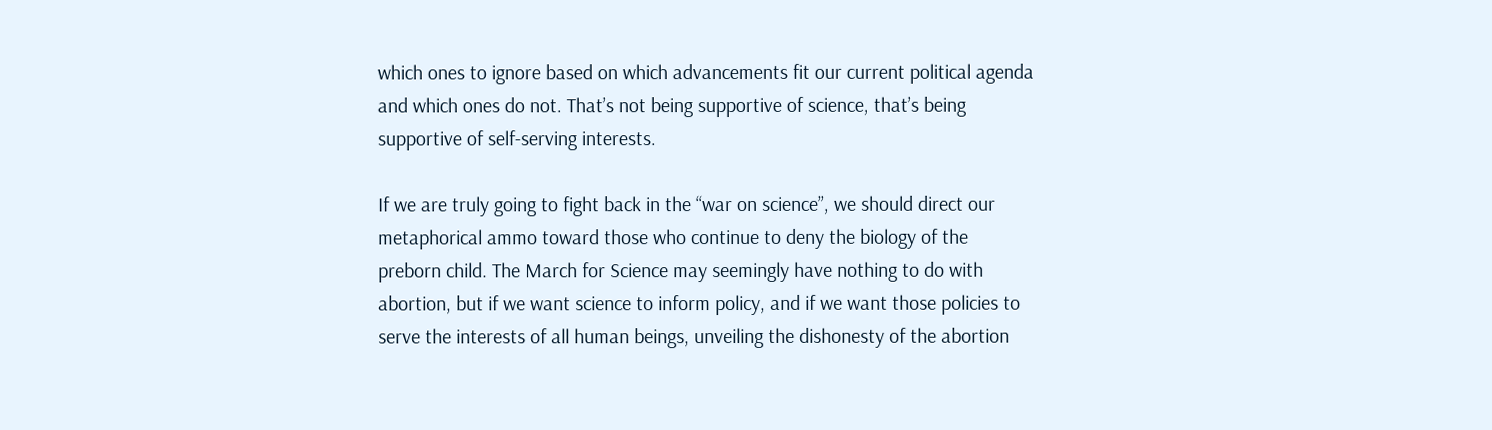which ones to ignore based on which advancements fit our current political agenda and which ones do not. That’s not being supportive of science, that’s being supportive of self-serving interests.

If we are truly going to fight back in the “war on science”, we should direct our metaphorical ammo toward those who continue to deny the biology of the preborn child. The March for Science may seemingly have nothing to do with abortion, but if we want science to inform policy, and if we want those policies to serve the interests of all human beings, unveiling the dishonesty of the abortion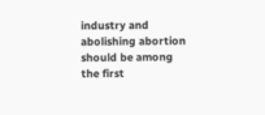industry and abolishing abortion should be among the first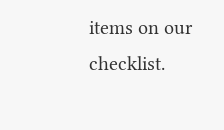items on our checklist.